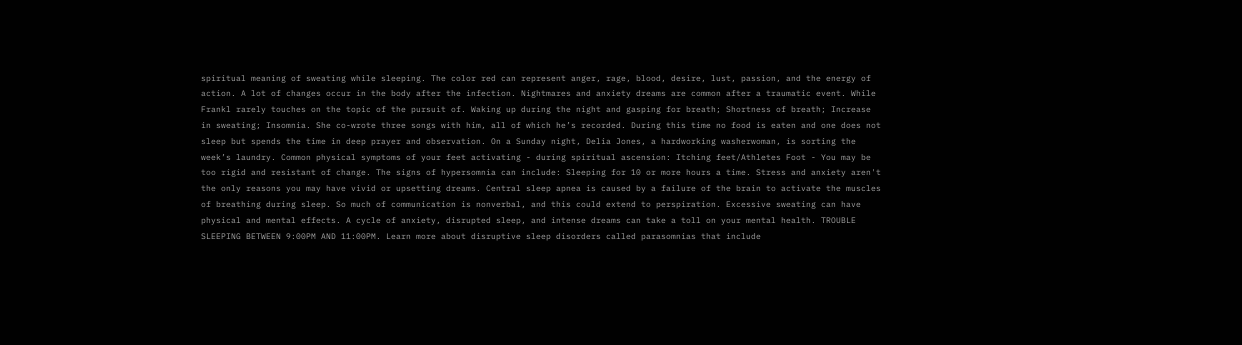spiritual meaning of sweating while sleeping. The color red can represent anger, rage, blood, desire, lust, passion, and the energy of action. A lot of changes occur in the body after the infection. Nightmares and anxiety dreams are common after a traumatic event. While Frankl rarely touches on the topic of the pursuit of. Waking up during the night and gasping for breath; Shortness of breath; Increase in sweating; Insomnia. She co-wrote three songs with him, all of which he’s recorded. During this time no food is eaten and one does not sleep but spends the time in deep prayer and observation. On a Sunday night, Delia Jones, a hardworking washerwoman, is sorting the week’s laundry. Common physical symptoms of your feet activating - during spiritual ascension: Itching feet/Athletes Foot - You may be too rigid and resistant of change. The signs of hypersomnia can include: Sleeping for 10 or more hours a time. Stress and anxiety aren't the only reasons you may have vivid or upsetting dreams. Central sleep apnea is caused by a failure of the brain to activate the muscles of breathing during sleep. So much of communication is nonverbal, and this could extend to perspiration. Excessive sweating can have physical and mental effects. A cycle of anxiety, disrupted sleep, and intense dreams can take a toll on your mental health. TROUBLE SLEEPING BETWEEN 9:00PM AND 11:00PM. Learn more about disruptive sleep disorders called parasomnias that include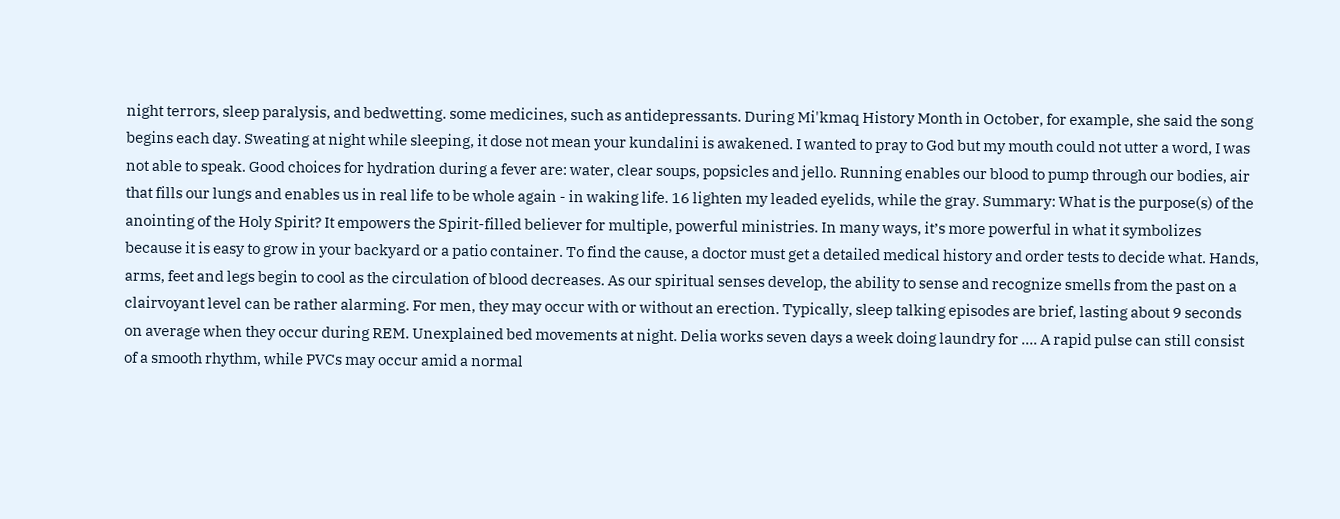night terrors, sleep paralysis, and bedwetting. some medicines, such as antidepressants. During Mi'kmaq History Month in October, for example, she said the song begins each day. Sweating at night while sleeping, it dose not mean your kundalini is awakened. I wanted to pray to God but my mouth could not utter a word, I was not able to speak. Good choices for hydration during a fever are: water, clear soups, popsicles and jello. Running enables our blood to pump through our bodies, air that fills our lungs and enables us in real life to be whole again - in waking life. 16 lighten my leaded eyelids, while the gray. Summary: What is the purpose(s) of the anointing of the Holy Spirit? It empowers the Spirit-filled believer for multiple, powerful ministries. In many ways, it’s more powerful in what it symbolizes because it is easy to grow in your backyard or a patio container. To find the cause, a doctor must get a detailed medical history and order tests to decide what. Hands, arms, feet and legs begin to cool as the circulation of blood decreases. As our spiritual senses develop, the ability to sense and recognize smells from the past on a clairvoyant level can be rather alarming. For men, they may occur with or without an erection. Typically, sleep talking episodes are brief, lasting about 9 seconds on average when they occur during REM. Unexplained bed movements at night. Delia works seven days a week doing laundry for …. A rapid pulse can still consist of a smooth rhythm, while PVCs may occur amid a normal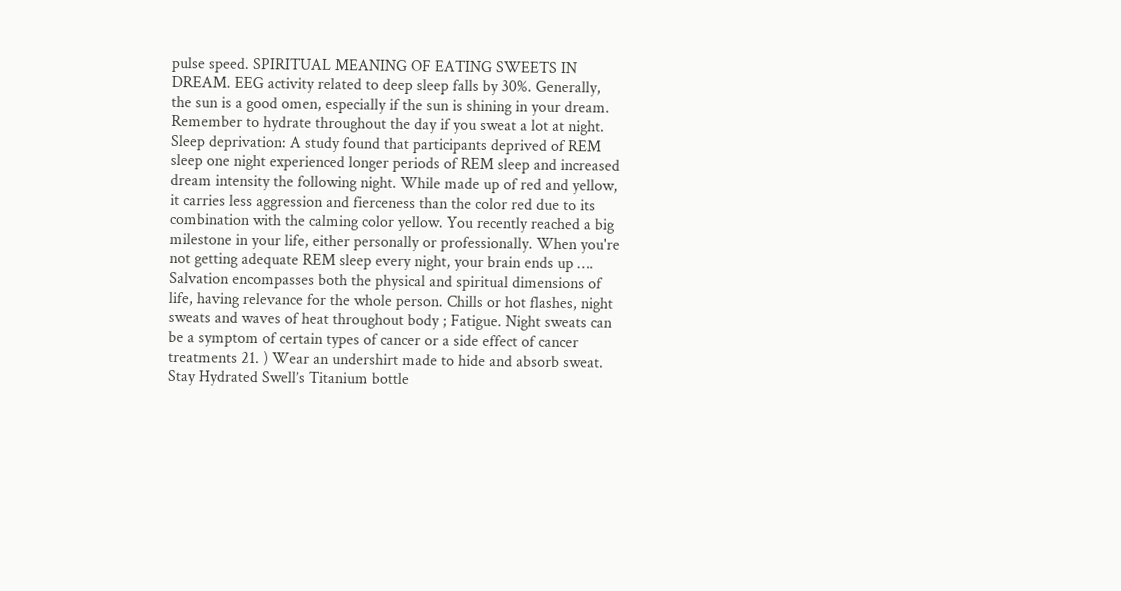pulse speed. SPIRITUAL MEANING OF EATING SWEETS IN DREAM. EEG activity related to deep sleep falls by 30%. Generally, the sun is a good omen, especially if the sun is shining in your dream. Remember to hydrate throughout the day if you sweat a lot at night. Sleep deprivation: A study found that participants deprived of REM sleep one night experienced longer periods of REM sleep and increased dream intensity the following night. While made up of red and yellow, it carries less aggression and fierceness than the color red due to its combination with the calming color yellow. You recently reached a big milestone in your life, either personally or professionally. When you're not getting adequate REM sleep every night, your brain ends up …. Salvation encompasses both the physical and spiritual dimensions of life, having relevance for the whole person. Chills or hot flashes, night sweats and waves of heat throughout body ; Fatigue. Night sweats can be a symptom of certain types of cancer or a side effect of cancer treatments 21. ) Wear an undershirt made to hide and absorb sweat. Stay Hydrated Swell’s Titanium bottle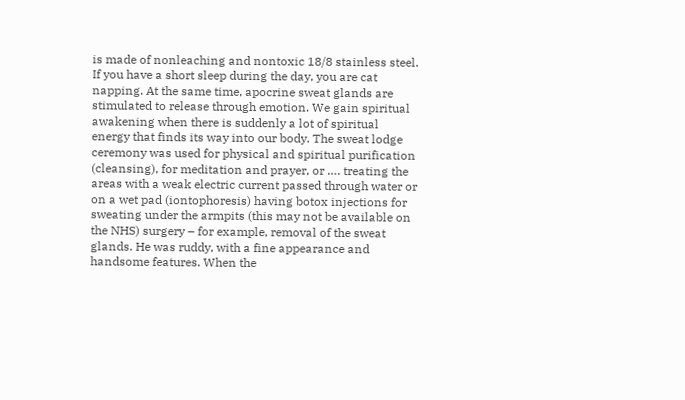is made of nonleaching and nontoxic 18/8 stainless steel. If you have a short sleep during the day, you are cat napping. At the same time, apocrine sweat glands are stimulated to release through emotion. We gain spiritual awakening when there is suddenly a lot of spiritual energy that finds its way into our body. The sweat lodge ceremony was used for physical and spiritual purification (cleansing), for meditation and prayer, or …. treating the areas with a weak electric current passed through water or on a wet pad (iontophoresis) having botox injections for sweating under the armpits (this may not be available on the NHS) surgery – for example, removal of the sweat glands. He was ruddy, with a fine appearance and handsome features. When the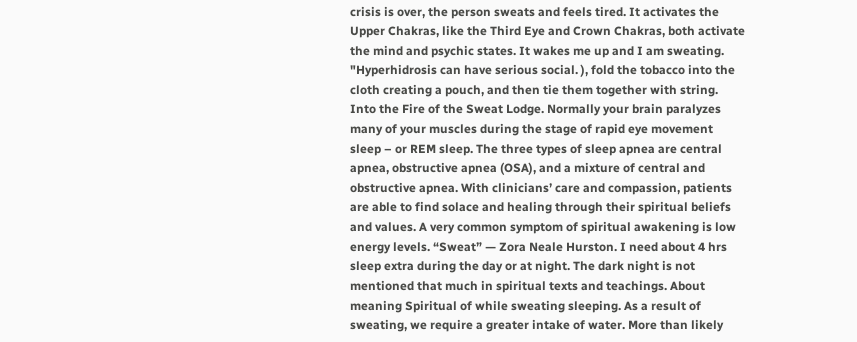crisis is over, the person sweats and feels tired. It activates the Upper Chakras, like the Third Eye and Crown Chakras, both activate the mind and psychic states. It wakes me up and I am sweating. "Hyperhidrosis can have serious social. ), fold the tobacco into the cloth creating a pouch, and then tie them together with string. Into the Fire of the Sweat Lodge. Normally your brain paralyzes many of your muscles during the stage of rapid eye movement sleep – or REM sleep. The three types of sleep apnea are central apnea, obstructive apnea (OSA), and a mixture of central and obstructive apnea. With clinicians’ care and compassion, patients are able to find solace and healing through their spiritual beliefs and values. A very common symptom of spiritual awakening is low energy levels. “Sweat” — Zora Neale Hurston. I need about 4 hrs sleep extra during the day or at night. The dark night is not mentioned that much in spiritual texts and teachings. About meaning Spiritual of while sweating sleeping. As a result of sweating, we require a greater intake of water. More than likely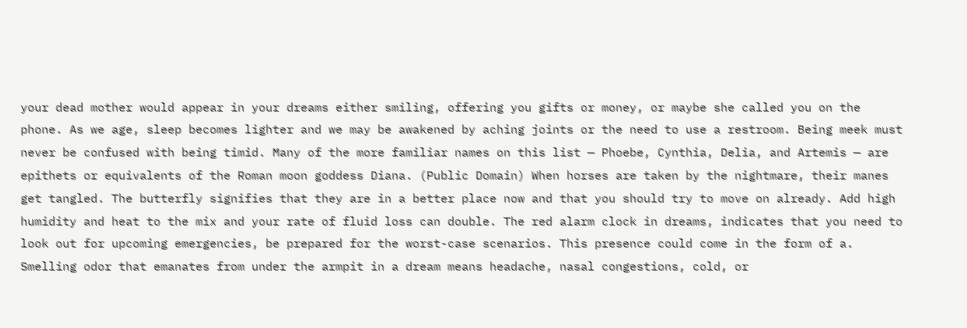your dead mother would appear in your dreams either smiling, offering you gifts or money, or maybe she called you on the phone. As we age, sleep becomes lighter and we may be awakened by aching joints or the need to use a restroom. Being meek must never be confused with being timid. Many of the more familiar names on this list — Phoebe, Cynthia, Delia, and Artemis — are epithets or equivalents of the Roman moon goddess Diana. (Public Domain) When horses are taken by the nightmare, their manes get tangled. The butterfly signifies that they are in a better place now and that you should try to move on already. Add high humidity and heat to the mix and your rate of fluid loss can double. The red alarm clock in dreams, indicates that you need to look out for upcoming emergencies, be prepared for the worst-case scenarios. This presence could come in the form of a. Smelling odor that emanates from under the armpit in a dream means headache, nasal congestions, cold, or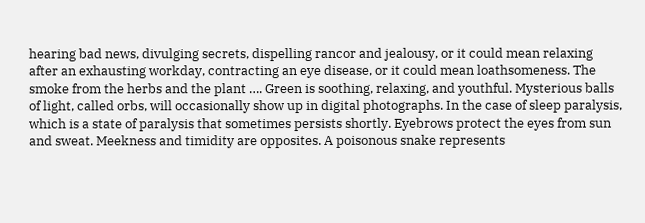hearing bad news, divulging secrets, dispelling rancor and jealousy, or it could mean relaxing after an exhausting workday, contracting an eye disease, or it could mean loathsomeness. The smoke from the herbs and the plant …. Green is soothing, relaxing, and youthful. Mysterious balls of light, called orbs, will occasionally show up in digital photographs. In the case of sleep paralysis, which is a state of paralysis that sometimes persists shortly. Eyebrows protect the eyes from sun and sweat. Meekness and timidity are opposites. A poisonous snake represents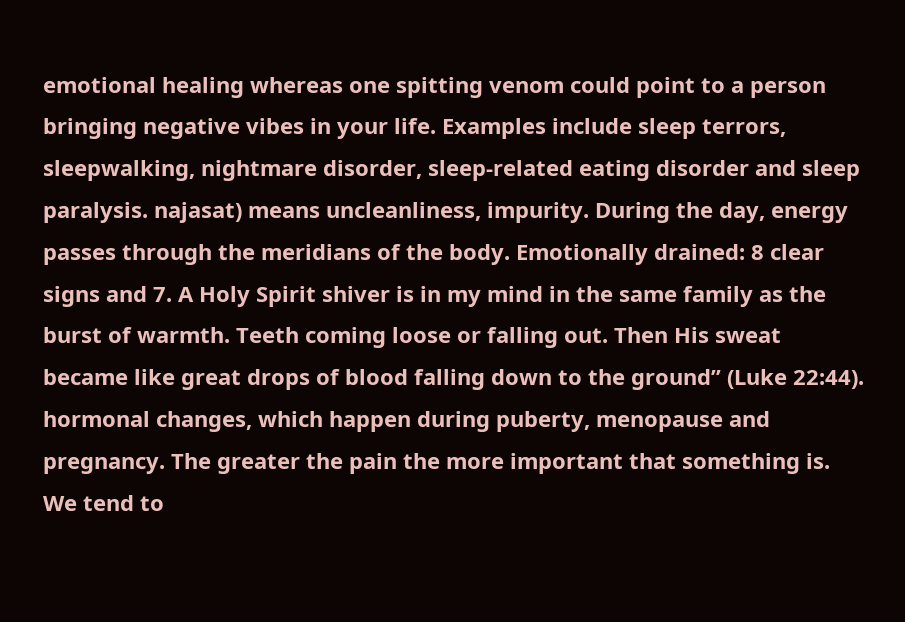emotional healing whereas one spitting venom could point to a person bringing negative vibes in your life. Examples include sleep terrors, sleepwalking, nightmare disorder, sleep-related eating disorder and sleep paralysis. najasat) means uncleanliness, impurity. During the day, energy passes through the meridians of the body. Emotionally drained: 8 clear signs and 7. A Holy Spirit shiver is in my mind in the same family as the burst of warmth. Teeth coming loose or falling out. Then His sweat became like great drops of blood falling down to the ground” (Luke 22:44). hormonal changes, which happen during puberty, menopause and pregnancy. The greater the pain the more important that something is. We tend to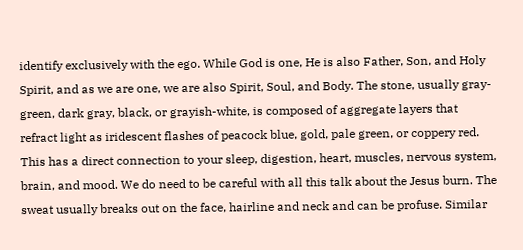identify exclusively with the ego. While God is one, He is also Father, Son, and Holy Spirit, and as we are one, we are also Spirit, Soul, and Body. The stone, usually gray-green, dark gray, black, or grayish-white, is composed of aggregate layers that refract light as iridescent flashes of peacock blue, gold, pale green, or coppery red. This has a direct connection to your sleep, digestion, heart, muscles, nervous system, brain, and mood. We do need to be careful with all this talk about the Jesus burn. The sweat usually breaks out on the face, hairline and neck and can be profuse. Similar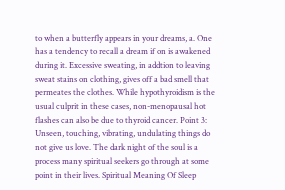to when a butterfly appears in your dreams, a. One has a tendency to recall a dream if on is awakened during it. Excessive sweating, in addtion to leaving sweat stains on clothing, gives off a bad smell that permeates the clothes. While hypothyroidism is the usual culprit in these cases, non-menopausal hot flashes can also be due to thyroid cancer. Point 3: Unseen, touching, vibrating, undulating things do not give us love. The dark night of the soul is a process many spiritual seekers go through at some point in their lives. Spiritual Meaning Of Sleep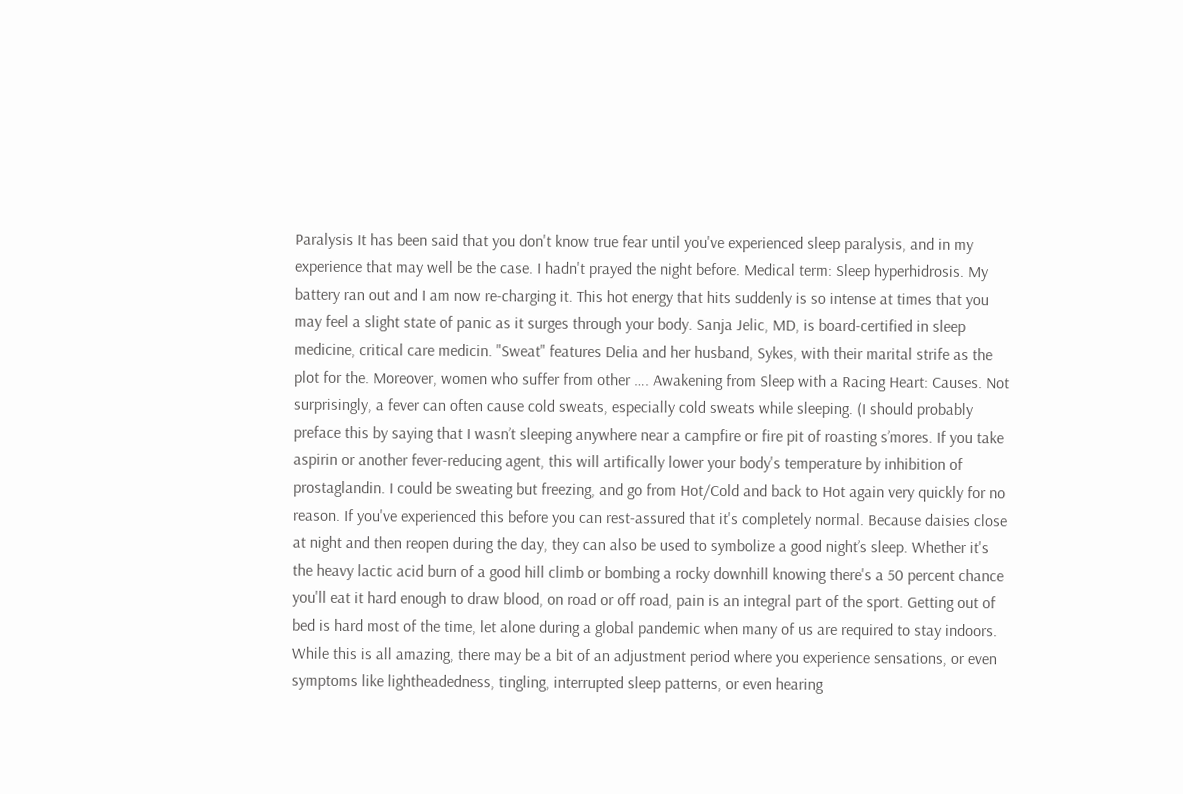Paralysis It has been said that you don't know true fear until you've experienced sleep paralysis, and in my experience that may well be the case. I hadn't prayed the night before. Medical term: Sleep hyperhidrosis. My battery ran out and I am now re-charging it. This hot energy that hits suddenly is so intense at times that you may feel a slight state of panic as it surges through your body. Sanja Jelic, MD, is board-certified in sleep medicine, critical care medicin. "Sweat" features Delia and her husband, Sykes, with their marital strife as the plot for the. Moreover, women who suffer from other …. Awakening from Sleep with a Racing Heart: Causes. Not surprisingly, a fever can often cause cold sweats, especially cold sweats while sleeping. (I should probably preface this by saying that I wasn’t sleeping anywhere near a campfire or fire pit of roasting s’mores. If you take aspirin or another fever-reducing agent, this will artifically lower your body's temperature by inhibition of prostaglandin. I could be sweating but freezing, and go from Hot/Cold and back to Hot again very quickly for no reason. If you've experienced this before you can rest-assured that it's completely normal. Because daisies close at night and then reopen during the day, they can also be used to symbolize a good night’s sleep. Whether it's the heavy lactic acid burn of a good hill climb or bombing a rocky downhill knowing there's a 50 percent chance you'll eat it hard enough to draw blood, on road or off road, pain is an integral part of the sport. Getting out of bed is hard most of the time, let alone during a global pandemic when many of us are required to stay indoors. While this is all amazing, there may be a bit of an adjustment period where you experience sensations, or even symptoms like lightheadedness, tingling, interrupted sleep patterns, or even hearing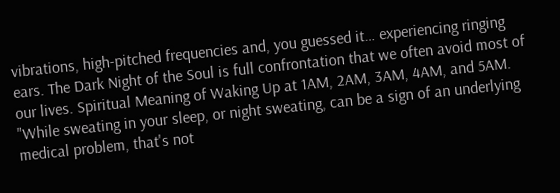vibrations, high-pitched frequencies and, you guessed it… experiencing ringing ears. The Dark Night of the Soul is full confrontation that we often avoid most of our lives. Spiritual Meaning of Waking Up at 1AM, 2AM, 3AM, 4AM, and 5AM. "While sweating in your sleep, or night sweating, can be a sign of an underlying medical problem, that's not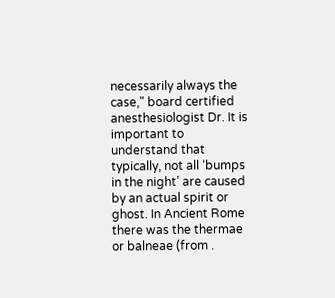necessarily always the case," board certified anesthesiologist Dr. It is important to understand that typically, not all ‘bumps in the night’ are caused by an actual spirit or ghost. In Ancient Rome there was the thermae or balneae (from .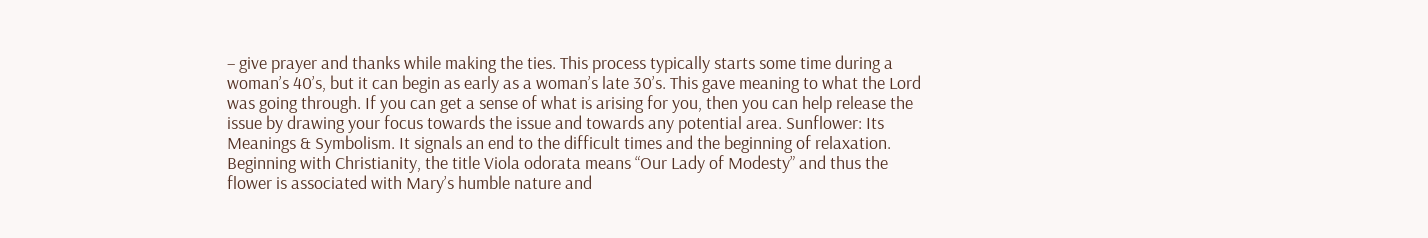– give prayer and thanks while making the ties. This process typically starts some time during a woman’s 40’s, but it can begin as early as a woman’s late 30’s. This gave meaning to what the Lord was going through. If you can get a sense of what is arising for you, then you can help release the issue by drawing your focus towards the issue and towards any potential area. Sunflower: Its Meanings & Symbolism. It signals an end to the difficult times and the beginning of relaxation. Beginning with Christianity, the title Viola odorata means “Our Lady of Modesty” and thus the flower is associated with Mary’s humble nature and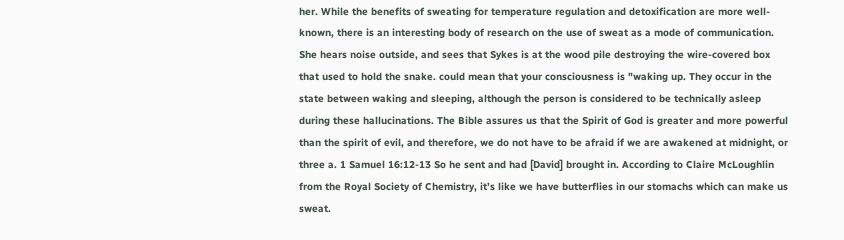her. While the benefits of sweating for temperature regulation and detoxification are more well-known, there is an interesting body of research on the use of sweat as a mode of communication. She hears noise outside, and sees that Sykes is at the wood pile destroying the wire-covered box that used to hold the snake. could mean that your consciousness is "waking up. They occur in the state between waking and sleeping, although the person is considered to be technically asleep during these hallucinations. The Bible assures us that the Spirit of God is greater and more powerful than the spirit of evil, and therefore, we do not have to be afraid if we are awakened at midnight, or three a. 1 Samuel 16:12-13 So he sent and had [David] brought in. According to Claire McLoughlin from the Royal Society of Chemistry, it’s like we have butterflies in our stomachs which can make us sweat.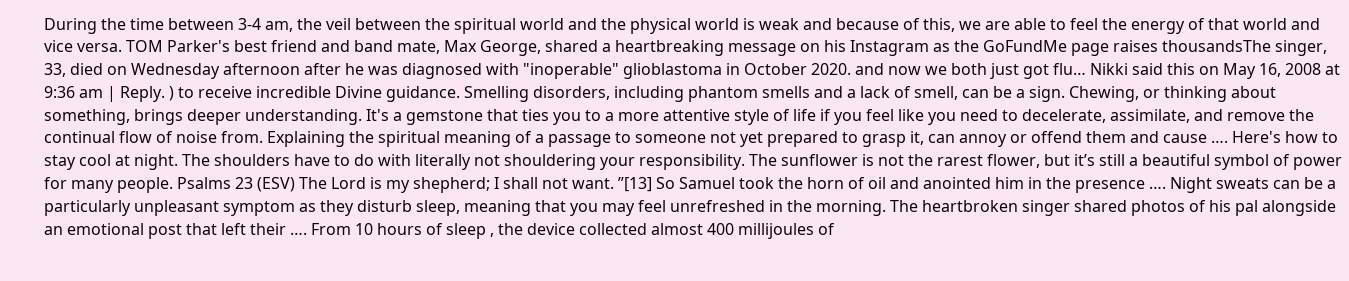During the time between 3-4 am, the veil between the spiritual world and the physical world is weak and because of this, we are able to feel the energy of that world and vice versa. TOM Parker's best friend and band mate, Max George, shared a heartbreaking message on his Instagram as the GoFundMe page raises thousandsThe singer, 33, died on Wednesday afternoon after he was diagnosed with "inoperable" glioblastoma in October 2020. and now we both just got flu… Nikki said this on May 16, 2008 at 9:36 am | Reply. ) to receive incredible Divine guidance. Smelling disorders, including phantom smells and a lack of smell, can be a sign. Chewing, or thinking about something, brings deeper understanding. It's a gemstone that ties you to a more attentive style of life if you feel like you need to decelerate, assimilate, and remove the continual flow of noise from. Explaining the spiritual meaning of a passage to someone not yet prepared to grasp it, can annoy or offend them and cause …. Here's how to stay cool at night. The shoulders have to do with literally not shouldering your responsibility. The sunflower is not the rarest flower, but it’s still a beautiful symbol of power for many people. Psalms 23 (ESV) The Lord is my shepherd; I shall not want. ”[13] So Samuel took the horn of oil and anointed him in the presence …. Night sweats can be a particularly unpleasant symptom as they disturb sleep, meaning that you may feel unrefreshed in the morning. The heartbroken singer shared photos of his pal alongside an emotional post that left their …. From 10 hours of sleep , the device collected almost 400 millijoules of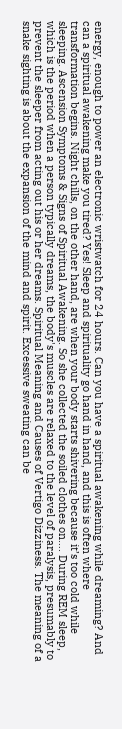energy, enough to power an electronic wristwatch for 24 hours. Can you have a spiritual awakening while dreaming? And can a spiritual awakening make you tired? Yes! Sleep and spirituality go hand in hand, and this is often where transformation begins. Night chills, on the other hand, are when your body starts shivering because it’s too cold while sleeping. Ascension Symptoms & Signs of Spiritual Awakening. So she collected the soiled clothes on…. During REM sleep, which is the period when a person typically dreams, the body's muscles are relaxed to the level of paralysis, presumably to prevent the sleeper from acting out his or her dreams. Spiritual Meaning and Causes of Vertigo Dizziness. The meaning of a snake sighting is about the expansion of the mind and spirit. Excessive sweating can be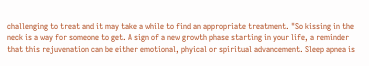challenging to treat and it may take a while to find an appropriate treatment. "So kissing in the neck is a way for someone to get. A sign of a new growth phase starting in your life, a reminder that this rejuvenation can be either emotional, phyical or spiritual advancement. Sleep apnea is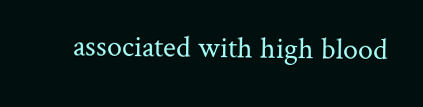associated with high blood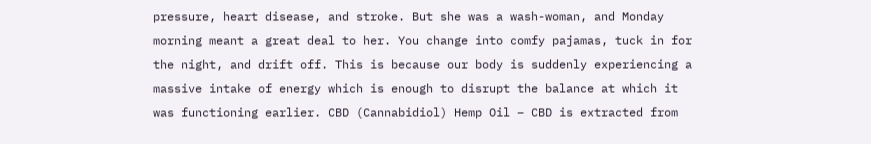pressure, heart disease, and stroke. But she was a wash-woman, and Monday morning meant a great deal to her. You change into comfy pajamas, tuck in for the night, and drift off. This is because our body is suddenly experiencing a massive intake of energy which is enough to disrupt the balance at which it was functioning earlier. CBD (Cannabidiol) Hemp Oil – CBD is extracted from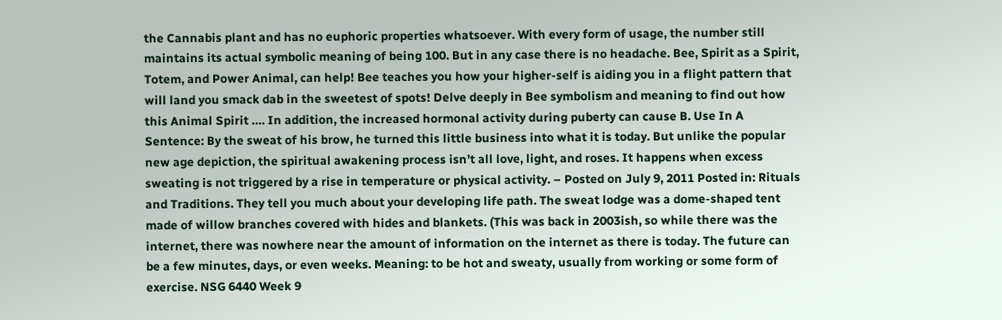the Cannabis plant and has no euphoric properties whatsoever. With every form of usage, the number still maintains its actual symbolic meaning of being 100. But in any case there is no headache. Bee, Spirit as a Spirit, Totem, and Power Animal, can help! Bee teaches you how your higher-self is aiding you in a flight pattern that will land you smack dab in the sweetest of spots! Delve deeply in Bee symbolism and meaning to find out how this Animal Spirit …. In addition, the increased hormonal activity during puberty can cause B. Use In A Sentence: By the sweat of his brow, he turned this little business into what it is today. But unlike the popular new age depiction, the spiritual awakening process isn’t all love, light, and roses. It happens when excess sweating is not triggered by a rise in temperature or physical activity. – Posted on July 9, 2011 Posted in: Rituals and Traditions. They tell you much about your developing life path. The sweat lodge was a dome-shaped tent made of willow branches covered with hides and blankets. (This was back in 2003ish, so while there was the internet, there was nowhere near the amount of information on the internet as there is today. The future can be a few minutes, days, or even weeks. Meaning: to be hot and sweaty, usually from working or some form of exercise. NSG 6440 Week 9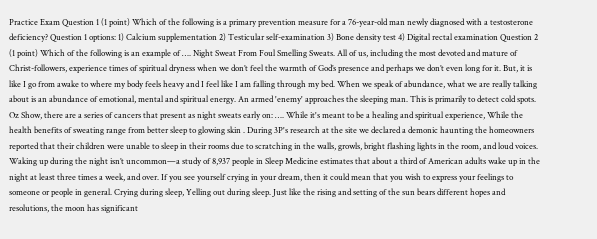Practice Exam Question 1 (1 point) Which of the following is a primary prevention measure for a 76-year-old man newly diagnosed with a testosterone deficiency? Question 1 options: 1) Calcium supplementation 2) Testicular self-examination 3) Bone density test 4) Digital rectal examination Question 2 (1 point) Which of the following is an example of …. Night Sweat From Foul Smelling Sweats. All of us, including the most devoted and mature of Christ-followers, experience times of spiritual dryness when we don’t feel the warmth of God’s presence and perhaps we don’t even long for it. But, it is like I go from awake to where my body feels heavy and I feel like I am falling through my bed. When we speak of abundance, what we are really talking about is an abundance of emotional, mental and spiritual energy. An armed 'enemy' approaches the sleeping man. This is primarily to detect cold spots. Oz Show, there are a series of cancers that present as night sweats early on: …. While it's meant to be a healing and spiritual experience, While the health benefits of sweating range from better sleep to glowing skin . During 3P's research at the site we declared a demonic haunting the homeowners reported that their children were unable to sleep in their rooms due to scratching in the walls, growls, bright flashing lights in the room, and loud voices. Waking up during the night isn’t uncommon—a study of 8,937 people in Sleep Medicine estimates that about a third of American adults wake up in the night at least three times a week, and over. If you see yourself crying in your dream, then it could mean that you wish to express your feelings to someone or people in general. Crying during sleep, Yelling out during sleep. Just like the rising and setting of the sun bears different hopes and resolutions, the moon has significant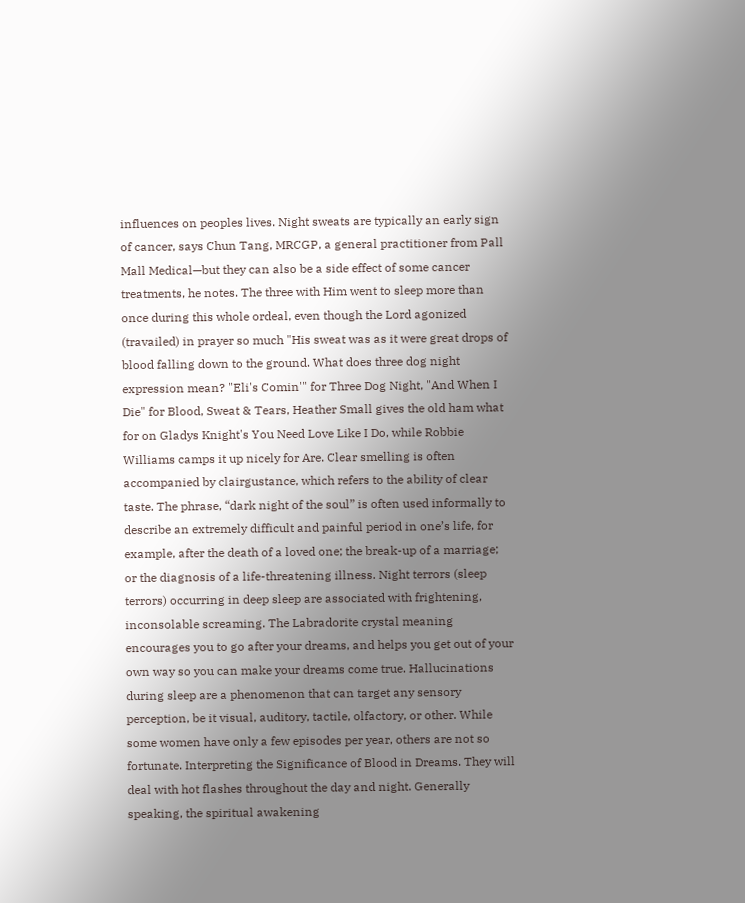influences on peoples lives. Night sweats are typically an early sign of cancer, says Chun Tang, MRCGP, a general practitioner from Pall Mall Medical—but they can also be a side effect of some cancer treatments, he notes. The three with Him went to sleep more than once during this whole ordeal, even though the Lord agonized (travailed) in prayer so much "His sweat was as it were great drops of blood falling down to the ground. What does three dog night expression mean? "Eli's Comin'" for Three Dog Night, "And When I Die" for Blood, Sweat & Tears, Heather Small gives the old ham what for on Gladys Knight's You Need Love Like I Do, while Robbie Williams camps it up nicely for Are. Clear smelling is often accompanied by clairgustance, which refers to the ability of clear taste. The phrase, “dark night of the soul” is often used informally to describe an extremely difficult and painful period in one’s life, for example, after the death of a loved one; the break-up of a marriage; or the diagnosis of a life-threatening illness. Night terrors (sleep terrors) occurring in deep sleep are associated with frightening, inconsolable screaming. The Labradorite crystal meaning encourages you to go after your dreams, and helps you get out of your own way so you can make your dreams come true. Hallucinations during sleep are a phenomenon that can target any sensory perception, be it visual, auditory, tactile, olfactory, or other. While some women have only a few episodes per year, others are not so fortunate. Interpreting the Significance of Blood in Dreams. They will deal with hot flashes throughout the day and night. Generally speaking, the spiritual awakening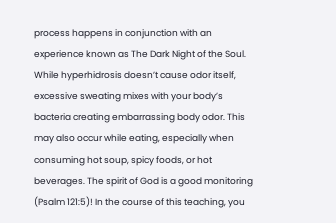process happens in conjunction with an experience known as The Dark Night of the Soul. While hyperhidrosis doesn’t cause odor itself, excessive sweating mixes with your body’s bacteria creating embarrassing body odor. This may also occur while eating, especially when consuming hot soup, spicy foods, or hot beverages. The spirit of God is a good monitoring (Psalm 121:5)! In the course of this teaching, you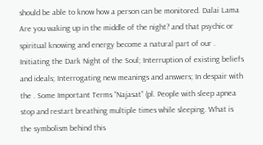should be able to know how a person can be monitored. Dalai Lama Are you waking up in the middle of the night? and that psychic or spiritual knowing and energy become a natural part of our . Initiating the Dark Night of the Soul; Interruption of existing beliefs and ideals; Interrogating new meanings and answers; In despair with the . Some Important Terms “Najasat” (pl. People with sleep apnea stop and restart breathing multiple times while sleeping. What is the symbolism behind this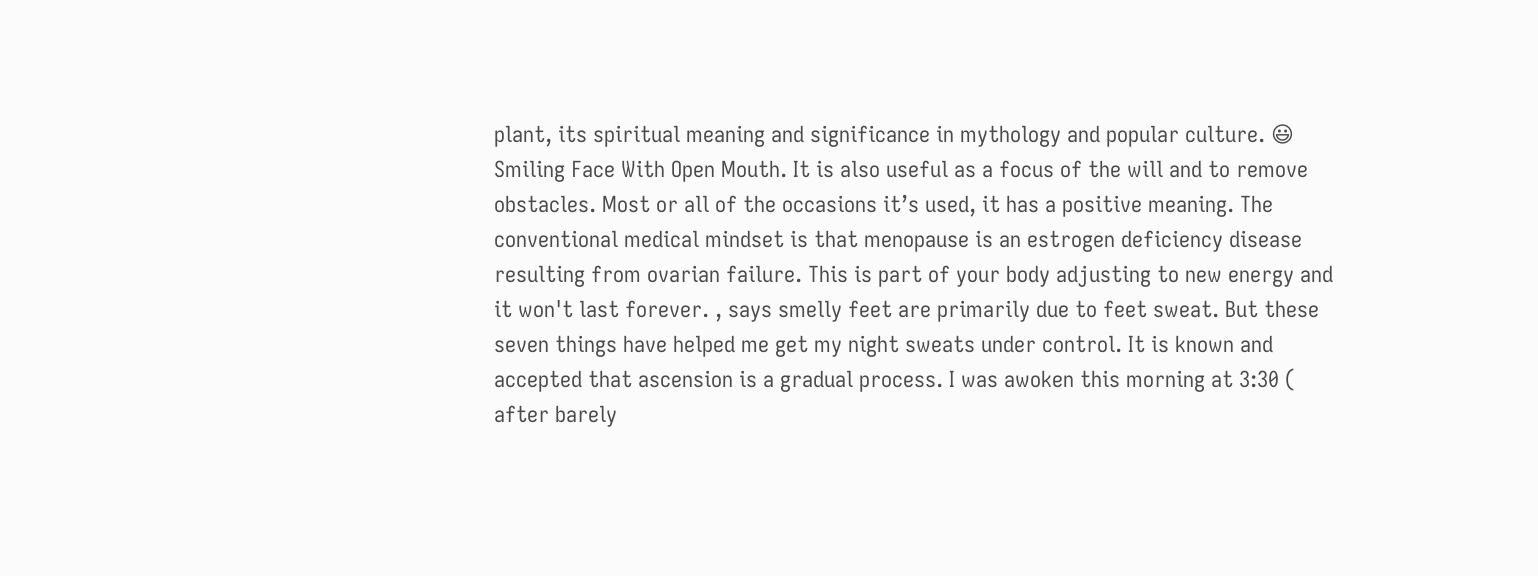plant, its spiritual meaning and significance in mythology and popular culture. 😃 Smiling Face With Open Mouth. It is also useful as a focus of the will and to remove obstacles. Most or all of the occasions it’s used, it has a positive meaning. The conventional medical mindset is that menopause is an estrogen deficiency disease resulting from ovarian failure. This is part of your body adjusting to new energy and it won't last forever. , says smelly feet are primarily due to feet sweat. But these seven things have helped me get my night sweats under control. It is known and accepted that ascension is a gradual process. I was awoken this morning at 3:30 ( after barely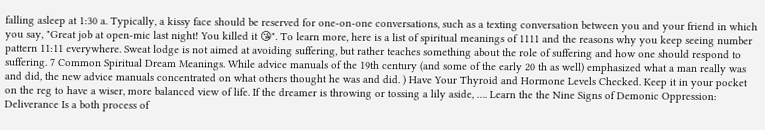falling asleep at 1:30 a. Typically, a kissy face should be reserved for one-on-one conversations, such as a texting conversation between you and your friend in which you say, "Great job at open-mic last night! You killed it 😘". To learn more, here is a list of spiritual meanings of 1111 and the reasons why you keep seeing number pattern 11:11 everywhere. Sweat lodge is not aimed at avoiding suffering, but rather teaches something about the role of suffering and how one should respond to suffering. 7 Common Spiritual Dream Meanings. While advice manuals of the 19th century (and some of the early 20 th as well) emphasized what a man really was and did, the new advice manuals concentrated on what others thought he was and did. ) Have Your Thyroid and Hormone Levels Checked. Keep it in your pocket on the reg to have a wiser, more balanced view of life. If the dreamer is throwing or tossing a lily aside, …. Learn the the Nine Signs of Demonic Oppression: Deliverance Is a both process of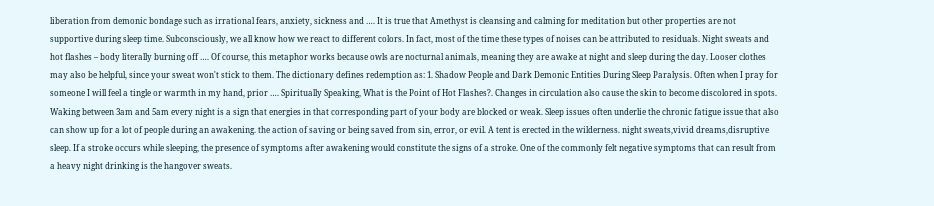liberation from demonic bondage such as irrational fears, anxiety, sickness and …. It is true that Amethyst is cleansing and calming for meditation but other properties are not supportive during sleep time. Subconsciously, we all know how we react to different colors. In fact, most of the time these types of noises can be attributed to residuals. Night sweats and hot flashes – body literally burning off …. Of course, this metaphor works because owls are nocturnal animals, meaning they are awake at night and sleep during the day. Looser clothes may also be helpful, since your sweat won't stick to them. The dictionary defines redemption as: 1. Shadow People and Dark Demonic Entities During Sleep Paralysis. Often when I pray for someone I will feel a tingle or warmth in my hand, prior …. Spiritually Speaking, What is the Point of Hot Flashes?. Changes in circulation also cause the skin to become discolored in spots. Waking between 3am and 5am every night is a sign that energies in that corresponding part of your body are blocked or weak. Sleep issues often underlie the chronic fatigue issue that also can show up for a lot of people during an awakening. the action of saving or being saved from sin, error, or evil. A tent is erected in the wilderness. night sweats,vivid dreams,disruptive sleep. If a stroke occurs while sleeping, the presence of symptoms after awakening would constitute the signs of a stroke. One of the commonly felt negative symptoms that can result from a heavy night drinking is the hangover sweats.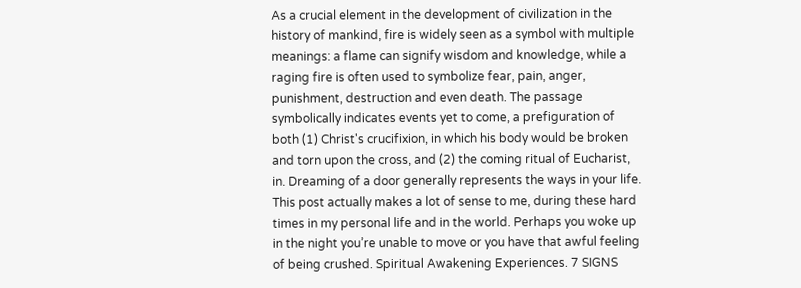As a crucial element in the development of civilization in the history of mankind, fire is widely seen as a symbol with multiple meanings: a flame can signify wisdom and knowledge, while a raging fire is often used to symbolize fear, pain, anger, punishment, destruction and even death. The passage symbolically indicates events yet to come, a prefiguration of both (1) Christ's crucifixion, in which his body would be broken and torn upon the cross, and (2) the coming ritual of Eucharist, in. Dreaming of a door generally represents the ways in your life. This post actually makes a lot of sense to me, during these hard times in my personal life and in the world. Perhaps you woke up in the night you’re unable to move or you have that awful feeling of being crushed. Spiritual Awakening Experiences. 7 SIGNS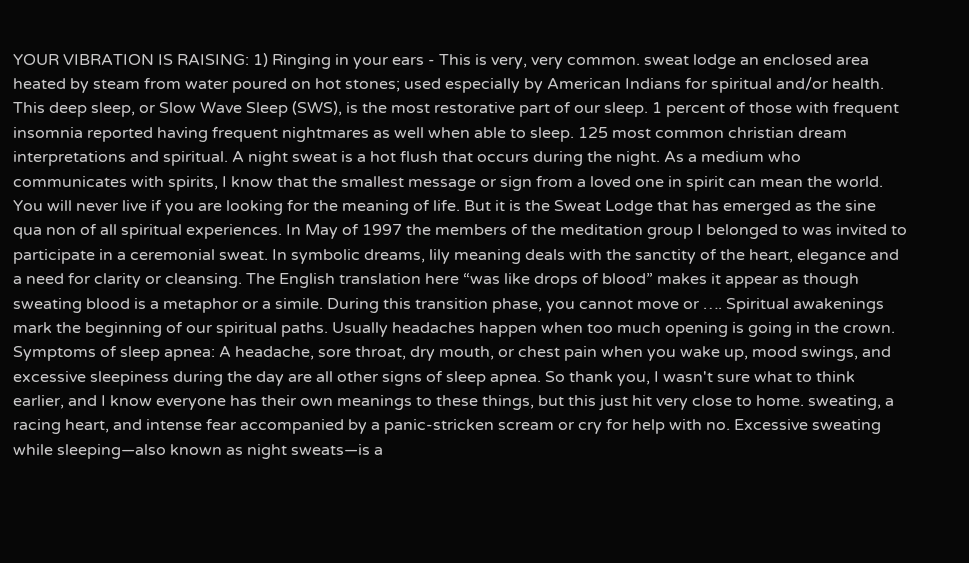YOUR VIBRATION IS RAISING: 1) Ringing in your ears - This is very, very common. sweat lodge an enclosed area heated by steam from water poured on hot stones; used especially by American Indians for spiritual and/or health. This deep sleep, or Slow Wave Sleep (SWS), is the most restorative part of our sleep. 1 percent of those with frequent insomnia reported having frequent nightmares as well when able to sleep. 125 most common christian dream interpretations and spiritual. A night sweat is a hot flush that occurs during the night. As a medium who communicates with spirits, I know that the smallest message or sign from a loved one in spirit can mean the world. You will never live if you are looking for the meaning of life. But it is the Sweat Lodge that has emerged as the sine qua non of all spiritual experiences. In May of 1997 the members of the meditation group I belonged to was invited to participate in a ceremonial sweat. In symbolic dreams, lily meaning deals with the sanctity of the heart, elegance and a need for clarity or cleansing. The English translation here “was like drops of blood” makes it appear as though sweating blood is a metaphor or a simile. During this transition phase, you cannot move or …. Spiritual awakenings mark the beginning of our spiritual paths. Usually headaches happen when too much opening is going in the crown. Symptoms of sleep apnea: A headache, sore throat, dry mouth, or chest pain when you wake up, mood swings, and excessive sleepiness during the day are all other signs of sleep apnea. So thank you, I wasn't sure what to think earlier, and I know everyone has their own meanings to these things, but this just hit very close to home. sweating, a racing heart, and intense fear accompanied by a panic-stricken scream or cry for help with no. Excessive sweating while sleeping―also known as night sweats―is a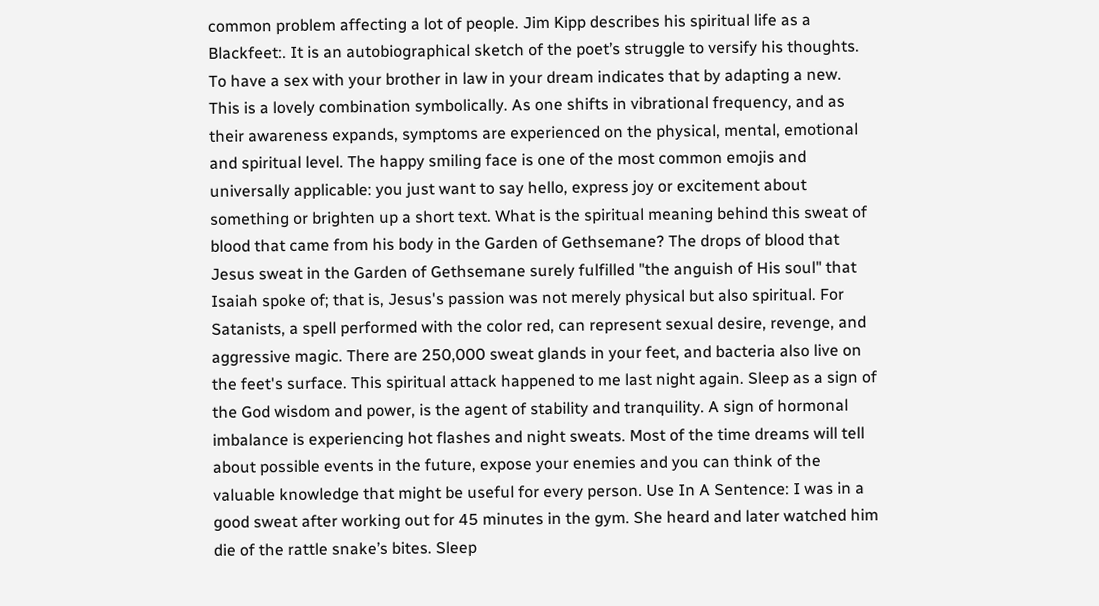common problem affecting a lot of people. Jim Kipp describes his spiritual life as a Blackfeet:. It is an autobiographical sketch of the poet’s struggle to versify his thoughts. To have a sex with your brother in law in your dream indicates that by adapting a new. This is a lovely combination symbolically. As one shifts in vibrational frequency, and as their awareness expands, symptoms are experienced on the physical, mental, emotional and spiritual level. The happy smiling face is one of the most common emojis and universally applicable: you just want to say hello, express joy or excitement about something or brighten up a short text. What is the spiritual meaning behind this sweat of blood that came from his body in the Garden of Gethsemane? The drops of blood that Jesus sweat in the Garden of Gethsemane surely fulfilled "the anguish of His soul" that Isaiah spoke of; that is, Jesus's passion was not merely physical but also spiritual. For Satanists, a spell performed with the color red, can represent sexual desire, revenge, and aggressive magic. There are 250,000 sweat glands in your feet, and bacteria also live on the feet's surface. This spiritual attack happened to me last night again. Sleep as a sign of the God wisdom and power, is the agent of stability and tranquility. A sign of hormonal imbalance is experiencing hot flashes and night sweats. Most of the time dreams will tell about possible events in the future, expose your enemies and you can think of the valuable knowledge that might be useful for every person. Use In A Sentence: I was in a good sweat after working out for 45 minutes in the gym. She heard and later watched him die of the rattle snake’s bites. Sleep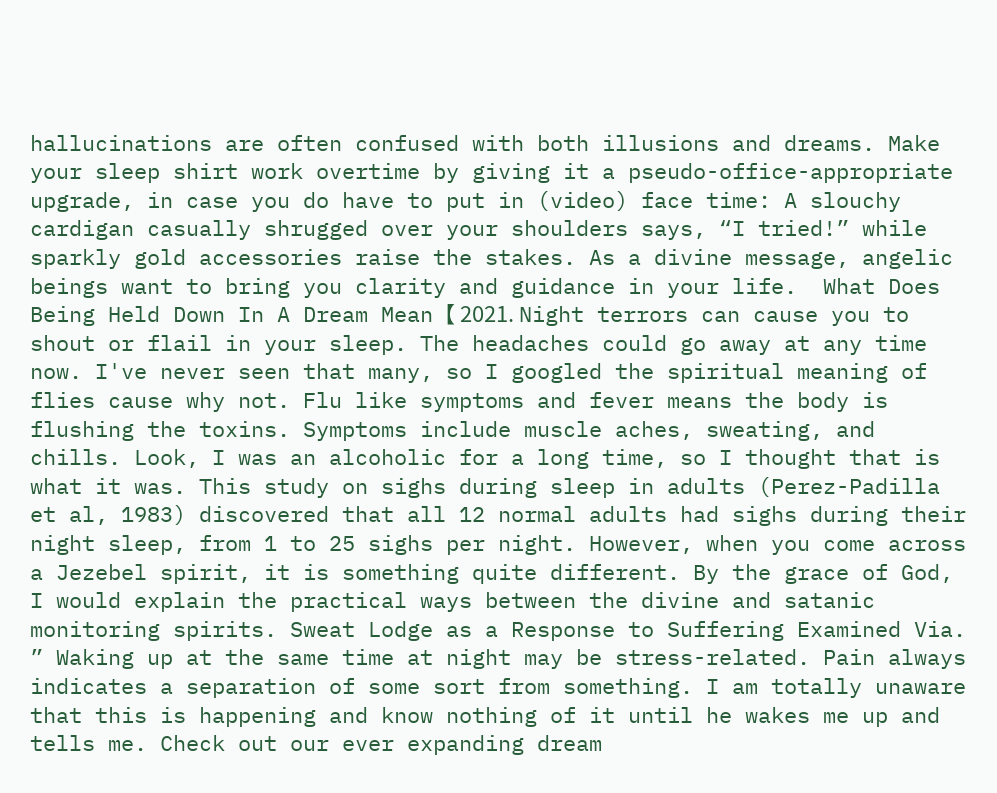hallucinations are often confused with both illusions and dreams. Make your sleep shirt work overtime by giving it a pseudo-office-appropriate upgrade, in case you do have to put in (video) face time: A slouchy cardigan casually shrugged over your shoulders says, “I tried!” while sparkly gold accessories raise the stakes. As a divine message, angelic beings want to bring you clarity and guidance in your life.  What Does Being Held Down In A Dream Mean【 2021. Night terrors can cause you to shout or flail in your sleep. The headaches could go away at any time now. I've never seen that many, so I googled the spiritual meaning of flies cause why not. Flu like symptoms and fever means the body is flushing the toxins. Symptoms include muscle aches, sweating, and chills. Look, I was an alcoholic for a long time, so I thought that is what it was. This study on sighs during sleep in adults (Perez-Padilla et al, 1983) discovered that all 12 normal adults had sighs during their night sleep, from 1 to 25 sighs per night. However, when you come across a Jezebel spirit, it is something quite different. By the grace of God, I would explain the practical ways between the divine and satanic monitoring spirits. Sweat Lodge as a Response to Suffering Examined Via. ” Waking up at the same time at night may be stress-related. Pain always indicates a separation of some sort from something. I am totally unaware that this is happening and know nothing of it until he wakes me up and tells me. Check out our ever expanding dream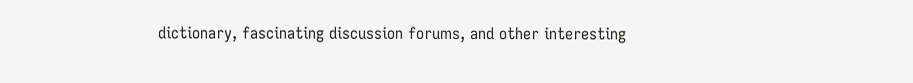dictionary, fascinating discussion forums, and other interesting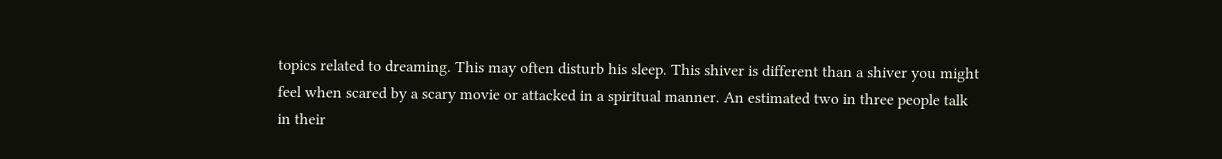topics related to dreaming. This may often disturb his sleep. This shiver is different than a shiver you might feel when scared by a scary movie or attacked in a spiritual manner. An estimated two in three people talk in their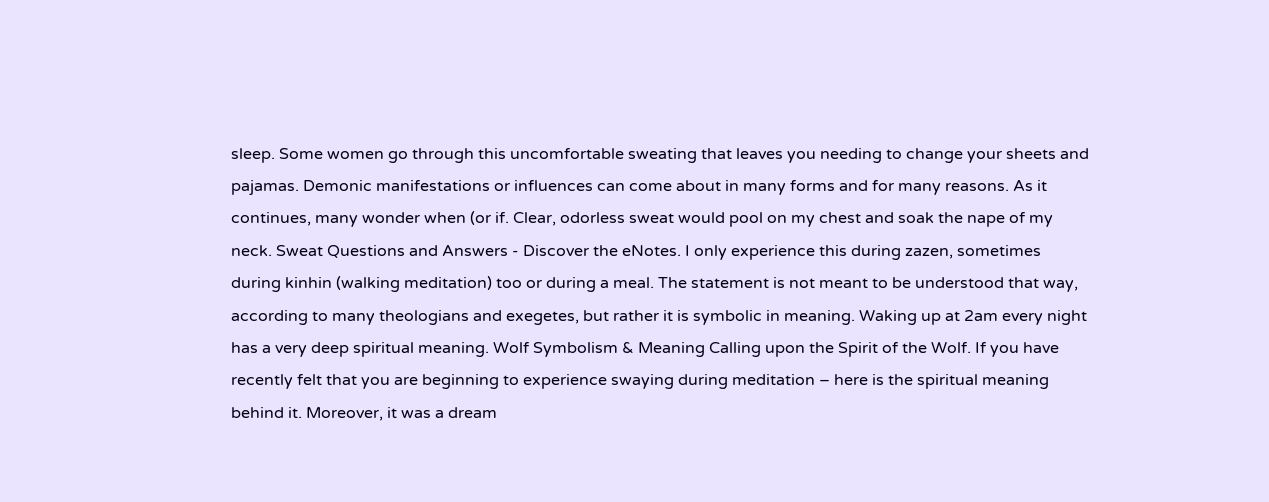sleep. Some women go through this uncomfortable sweating that leaves you needing to change your sheets and pajamas. Demonic manifestations or influences can come about in many forms and for many reasons. As it continues, many wonder when (or if. Clear, odorless sweat would pool on my chest and soak the nape of my neck. Sweat Questions and Answers - Discover the eNotes. I only experience this during zazen, sometimes during kinhin (walking meditation) too or during a meal. The statement is not meant to be understood that way, according to many theologians and exegetes, but rather it is symbolic in meaning. Waking up at 2am every night has a very deep spiritual meaning. Wolf Symbolism & Meaning Calling upon the Spirit of the Wolf. If you have recently felt that you are beginning to experience swaying during meditation – here is the spiritual meaning behind it. Moreover, it was a dream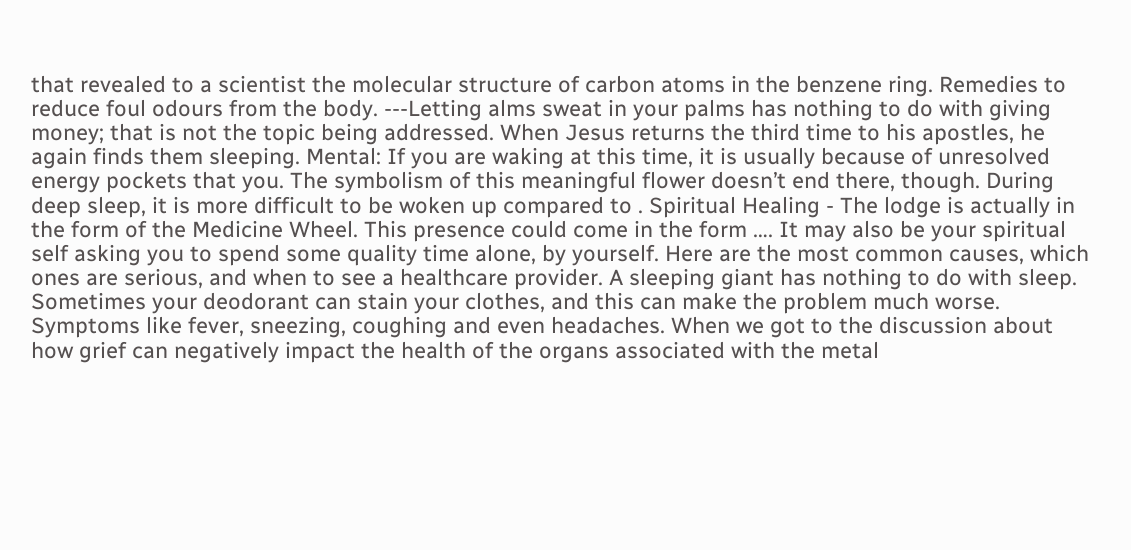that revealed to a scientist the molecular structure of carbon atoms in the benzene ring. Remedies to reduce foul odours from the body. ---Letting alms sweat in your palms has nothing to do with giving money; that is not the topic being addressed. When Jesus returns the third time to his apostles, he again finds them sleeping. Mental: If you are waking at this time, it is usually because of unresolved energy pockets that you. The symbolism of this meaningful flower doesn’t end there, though. During deep sleep, it is more difficult to be woken up compared to . Spiritual Healing - The lodge is actually in the form of the Medicine Wheel. This presence could come in the form …. It may also be your spiritual self asking you to spend some quality time alone, by yourself. Here are the most common causes, which ones are serious, and when to see a healthcare provider. A sleeping giant has nothing to do with sleep. Sometimes your deodorant can stain your clothes, and this can make the problem much worse. Symptoms like fever, sneezing, coughing and even headaches. When we got to the discussion about how grief can negatively impact the health of the organs associated with the metal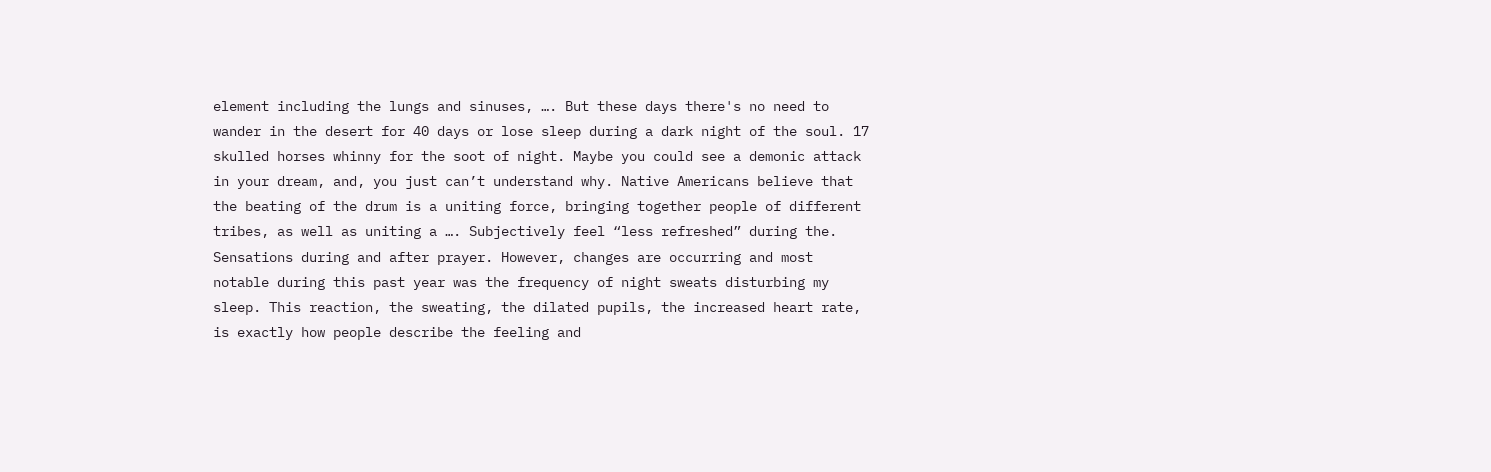element including the lungs and sinuses, …. But these days there's no need to wander in the desert for 40 days or lose sleep during a dark night of the soul. 17 skulled horses whinny for the soot of night. Maybe you could see a demonic attack in your dream, and, you just can’t understand why. Native Americans believe that the beating of the drum is a uniting force, bringing together people of different tribes, as well as uniting a …. Subjectively feel “less refreshed” during the. Sensations during and after prayer. However, changes are occurring and most notable during this past year was the frequency of night sweats disturbing my sleep. This reaction, the sweating, the dilated pupils, the increased heart rate, is exactly how people describe the feeling and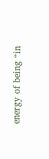energy of being “in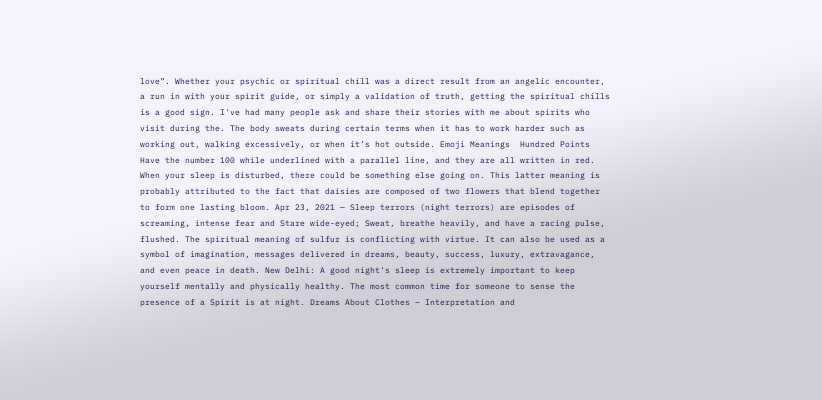love”. Whether your psychic or spiritual chill was a direct result from an angelic encounter, a run in with your spirit guide, or simply a validation of truth, getting the spiritual chills is a good sign. I've had many people ask and share their stories with me about spirits who visit during the. The body sweats during certain terms when it has to work harder such as working out, walking excessively, or when it’s hot outside. Emoji Meanings  Hundred Points Have the number 100 while underlined with a parallel line, and they are all written in red. When your sleep is disturbed, there could be something else going on. This latter meaning is probably attributed to the fact that daisies are composed of two flowers that blend together to form one lasting bloom. Apr 23, 2021 — Sleep terrors (night terrors) are episodes of screaming, intense fear and Stare wide-eyed; Sweat, breathe heavily, and have a racing pulse, flushed. The spiritual meaning of sulfur is conflicting with virtue. It can also be used as a symbol of imagination, messages delivered in dreams, beauty, success, luxury, extravagance, and even peace in death. New Delhi: A good night's sleep is extremely important to keep yourself mentally and physically healthy. The most common time for someone to sense the presence of a Spirit is at night. Dreams About Clothes – Interpretation and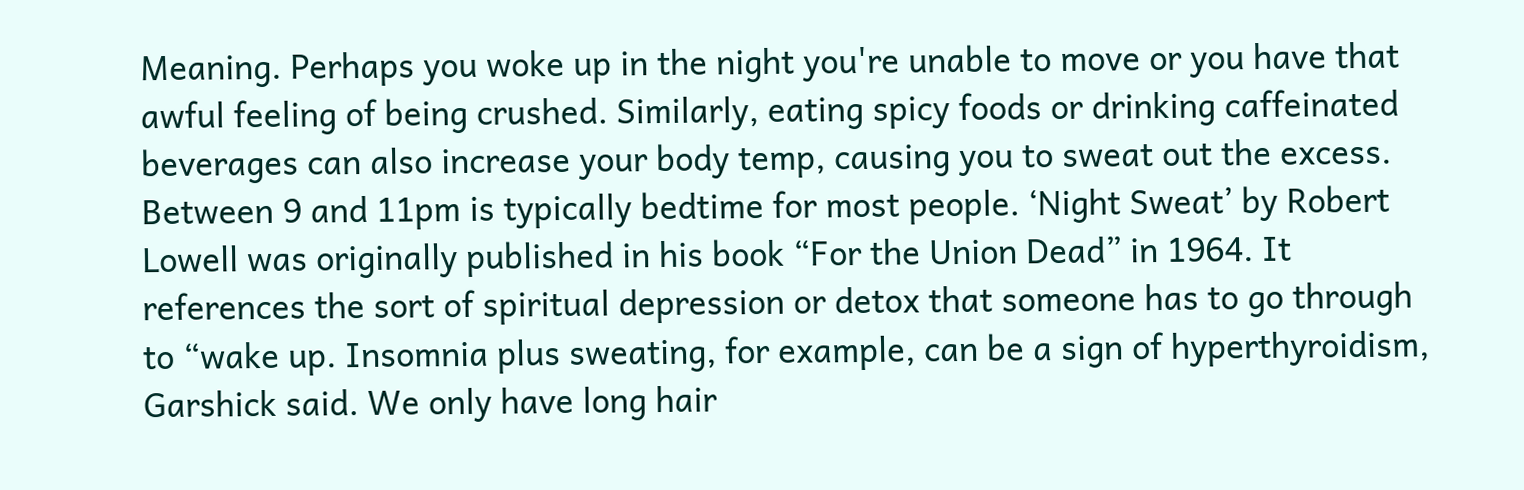Meaning. Perhaps you woke up in the night you're unable to move or you have that awful feeling of being crushed. Similarly, eating spicy foods or drinking caffeinated beverages can also increase your body temp, causing you to sweat out the excess. Between 9 and 11pm is typically bedtime for most people. ‘Night Sweat’ by Robert Lowell was originally published in his book “For the Union Dead” in 1964. It references the sort of spiritual depression or detox that someone has to go through to “wake up. Insomnia plus sweating, for example, can be a sign of hyperthyroidism, Garshick said. We only have long hair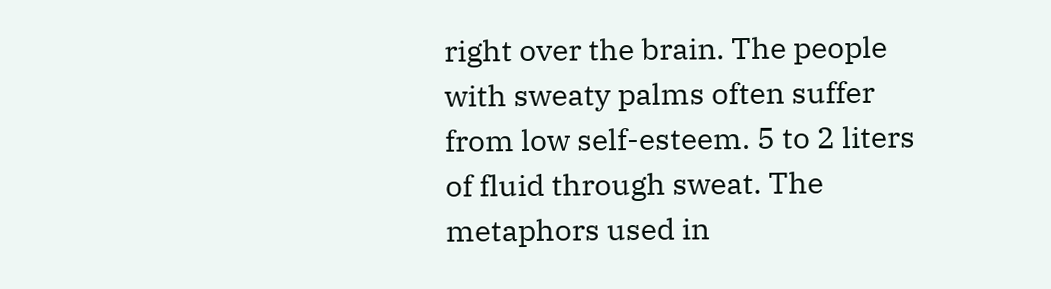right over the brain. The people with sweaty palms often suffer from low self-esteem. 5 to 2 liters of fluid through sweat. The metaphors used in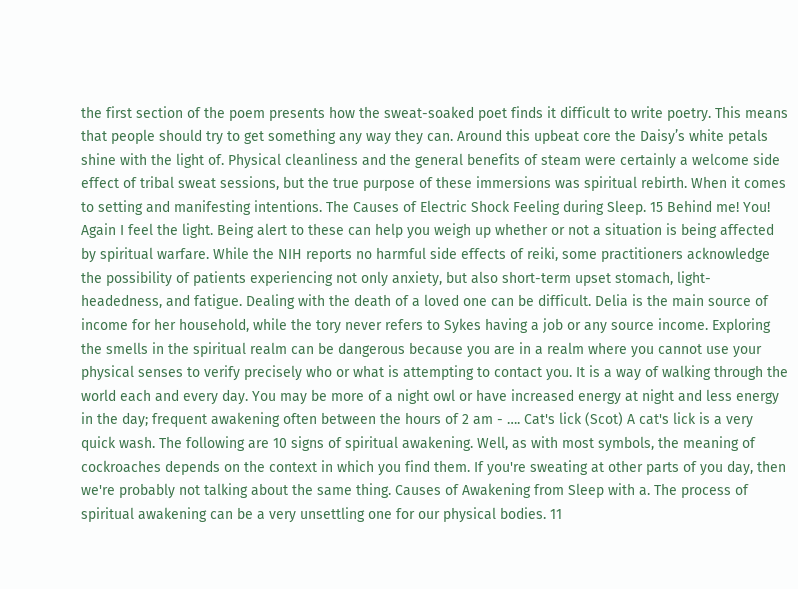the first section of the poem presents how the sweat-soaked poet finds it difficult to write poetry. This means that people should try to get something any way they can. Around this upbeat core the Daisy’s white petals shine with the light of. Physical cleanliness and the general benefits of steam were certainly a welcome side effect of tribal sweat sessions, but the true purpose of these immersions was spiritual rebirth. When it comes to setting and manifesting intentions. The Causes of Electric Shock Feeling during Sleep. 15 Behind me! You! Again I feel the light. Being alert to these can help you weigh up whether or not a situation is being affected by spiritual warfare. While the NIH reports no harmful side effects of reiki, some practitioners acknowledge the possibility of patients experiencing not only anxiety, but also short-term upset stomach, light-headedness, and fatigue. Dealing with the death of a loved one can be difficult. Delia is the main source of income for her household, while the tory never refers to Sykes having a job or any source income. Exploring the smells in the spiritual realm can be dangerous because you are in a realm where you cannot use your physical senses to verify precisely who or what is attempting to contact you. It is a way of walking through the world each and every day. You may be more of a night owl or have increased energy at night and less energy in the day; frequent awakening often between the hours of 2 am - …. Cat's lick (Scot) A cat's lick is a very quick wash. The following are 10 signs of spiritual awakening. Well, as with most symbols, the meaning of cockroaches depends on the context in which you find them. If you're sweating at other parts of you day, then we're probably not talking about the same thing. Causes of Awakening from Sleep with a. The process of spiritual awakening can be a very unsettling one for our physical bodies. 11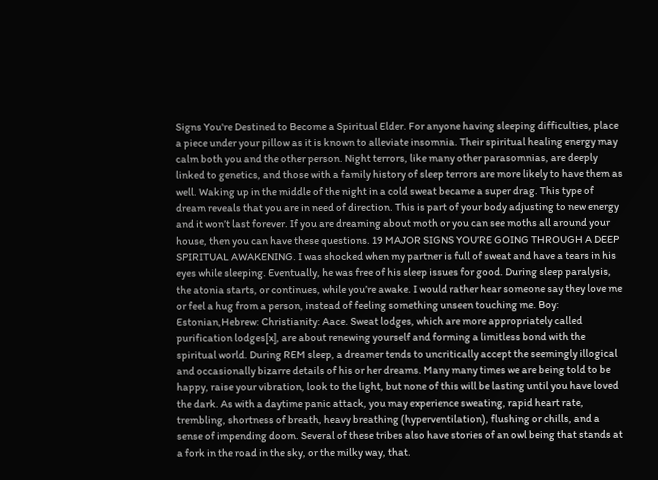Signs You're Destined to Become a Spiritual Elder. For anyone having sleeping difficulties, place a piece under your pillow as it is known to alleviate insomnia. Their spiritual healing energy may calm both you and the other person. Night terrors, like many other parasomnias, are deeply linked to genetics, and those with a family history of sleep terrors are more likely to have them as well. Waking up in the middle of the night in a cold sweat became a super drag. This type of dream reveals that you are in need of direction. This is part of your body adjusting to new energy and it won’t last forever. If you are dreaming about moth or you can see moths all around your house, then you can have these questions. 19 MAJOR SIGNS YOU’RE GOING THROUGH A DEEP SPIRITUAL AWAKENING. I was shocked when my partner is full of sweat and have a tears in his eyes while sleeping. Eventually, he was free of his sleep issues for good. During sleep paralysis, the atonia starts, or continues, while you’re awake. I would rather hear someone say they love me or feel a hug from a person, instead of feeling something unseen touching me. Boy: Estonian,Hebrew: Christianity: Aace. Sweat lodges, which are more appropriately called purification lodges[x], are about renewing yourself and forming a limitless bond with the spiritual world. During REM sleep, a dreamer tends to uncritically accept the seemingly illogical and occasionally bizarre details of his or her dreams. Many many times we are being told to be happy, raise your vibration, look to the light, but none of this will be lasting until you have loved the dark. As with a daytime panic attack, you may experience sweating, rapid heart rate, trembling, shortness of breath, heavy breathing (hyperventilation), flushing or chills, and a sense of impending doom. Several of these tribes also have stories of an owl being that stands at a fork in the road in the sky, or the milky way, that.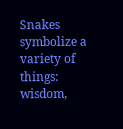Snakes symbolize a variety of things: wisdom,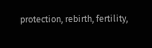protection, rebirth, fertility,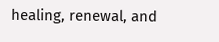healing, renewal, and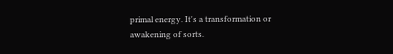primal energy. It's a transformation or awakening of sorts.